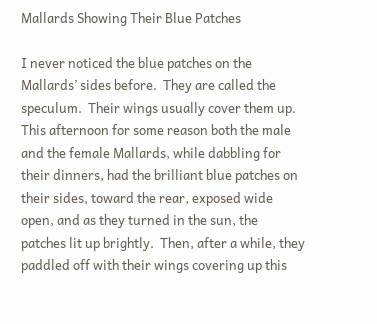Mallards Showing Their Blue Patches

I never noticed the blue patches on the Mallards’ sides before.  They are called the speculum.  Their wings usually cover them up.  This afternoon for some reason both the male and the female Mallards, while dabbling for their dinners, had the brilliant blue patches on their sides, toward the rear, exposed wide open, and as they turned in the sun, the patches lit up brightly.  Then, after a while, they paddled off with their wings covering up this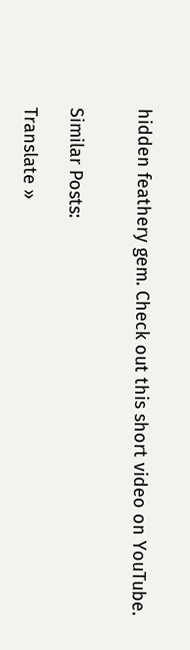hidden feathery gem. Check out this short video on YouTube.


Similar Posts:

Translate »